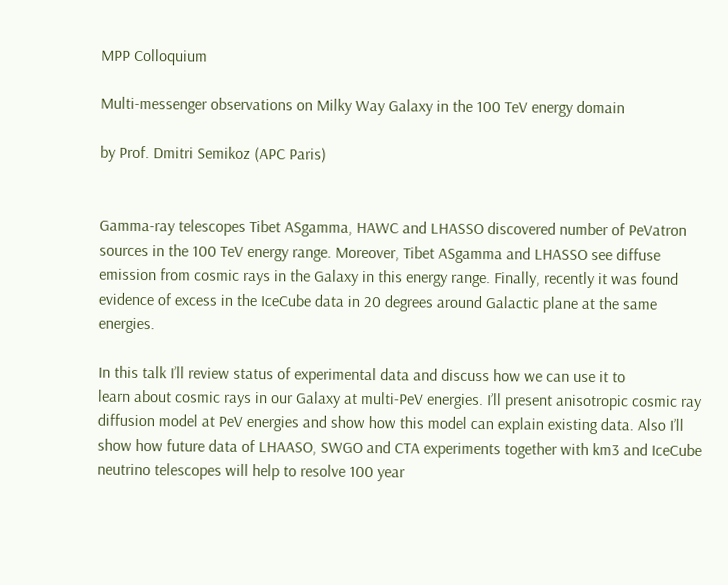MPP Colloquium

Multi-messenger observations on Milky Way Galaxy in the 100 TeV energy domain

by Prof. Dmitri Semikoz (APC Paris)


Gamma-ray telescopes Tibet ASgamma, HAWC and LHASSO discovered number of PeVatron sources in the 100 TeV energy range. Moreover, Tibet ASgamma and LHASSO see diffuse emission from cosmic rays in the Galaxy in this energy range. Finally, recently it was found evidence of excess in the IceCube data in 20 degrees around Galactic plane at the same energies.

In this talk I’ll review status of experimental data and discuss how we can use it to
learn about cosmic rays in our Galaxy at multi-PeV energies. I’ll present anisotropic cosmic ray diffusion model at PeV energies and show how this model can explain existing data. Also I’ll show how future data of LHAASO, SWGO and CTA experiments together with km3 and IceCube neutrino telescopes will help to resolve 100 year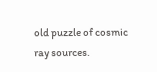old puzzle of cosmic ray sources.